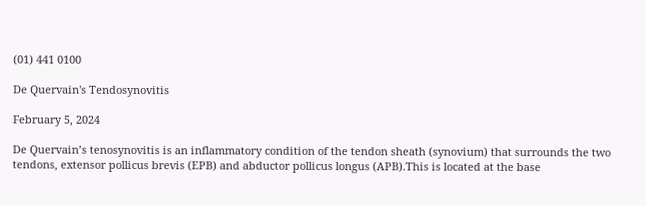(01) 441 0100

De Quervain's Tendosynovitis

February 5, 2024

De Quervain’s tenosynovitis is an inflammatory condition of the tendon sheath (synovium) that surrounds the two tendons, extensor pollicus brevis (EPB) and abductor pollicus longus (APB).This is located at the base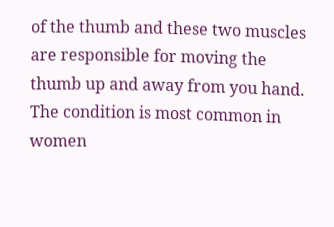of the thumb and these two muscles are responsible for moving the thumb up and away from you hand. The condition is most common in women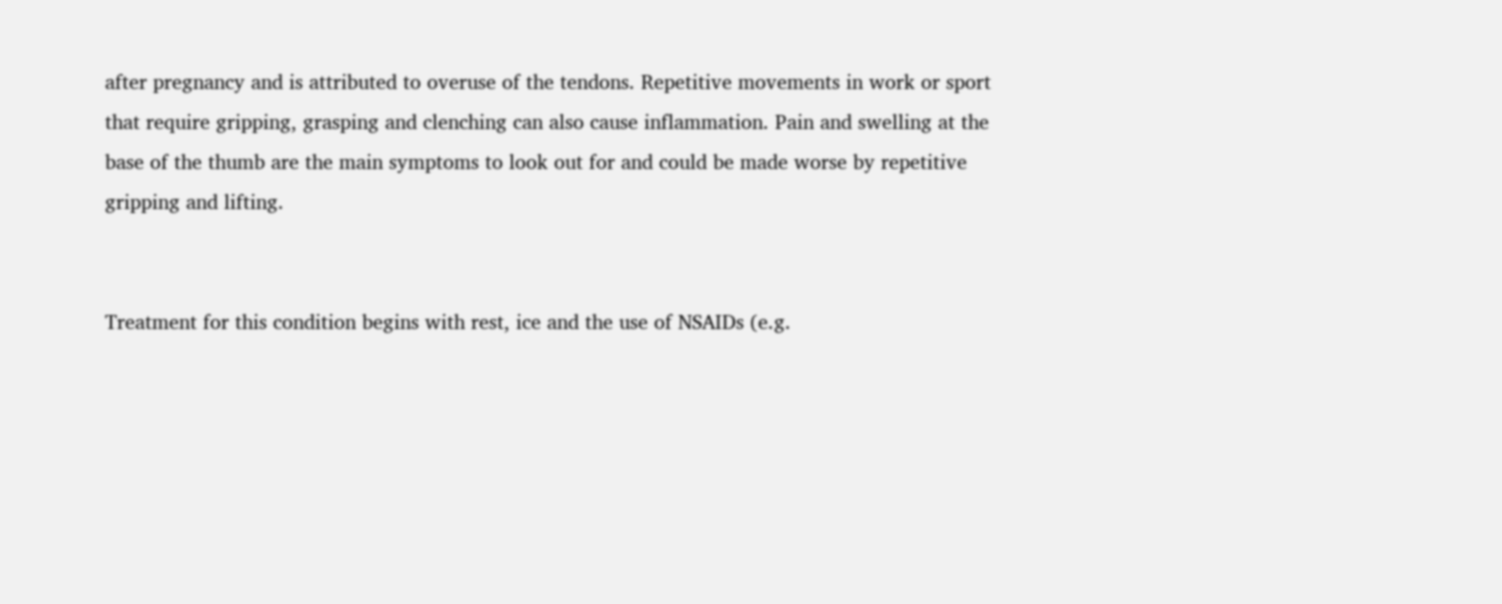after pregnancy and is attributed to overuse of the tendons. Repetitive movements in work or sport that require gripping, grasping and clenching can also cause inflammation. Pain and swelling at the base of the thumb are the main symptoms to look out for and could be made worse by repetitive gripping and lifting.


Treatment for this condition begins with rest, ice and the use of NSAIDs (e.g.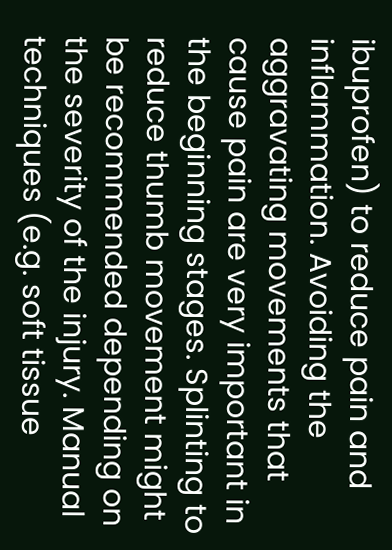ibuprofen) to reduce pain and inflammation. Avoiding the aggravating movements that cause pain are very important in the beginning stages. Splinting to reduce thumb movement might be recommended depending on the severity of the injury. Manual techniques (e.g. soft tissue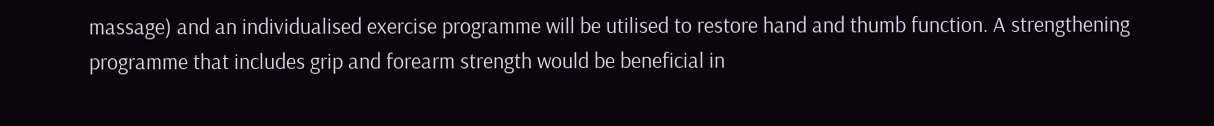massage) and an individualised exercise programme will be utilised to restore hand and thumb function. A strengthening programme that includes grip and forearm strength would be beneficial in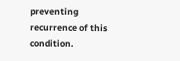preventing recurrence of this condition.